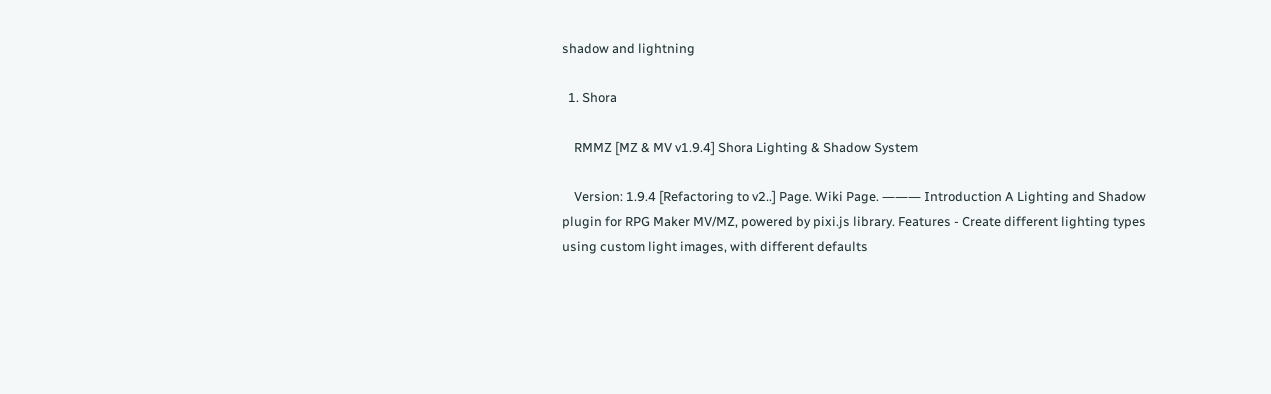shadow and lightning

  1. Shora

    RMMZ [MZ & MV v1.9.4] Shora Lighting & Shadow System

    Version: 1.9.4 [Refactoring to v2..] Page. Wiki Page. ――― Introduction A Lighting and Shadow plugin for RPG Maker MV/MZ, powered by pixi.js library. Features - Create different lighting types using custom light images, with different defaults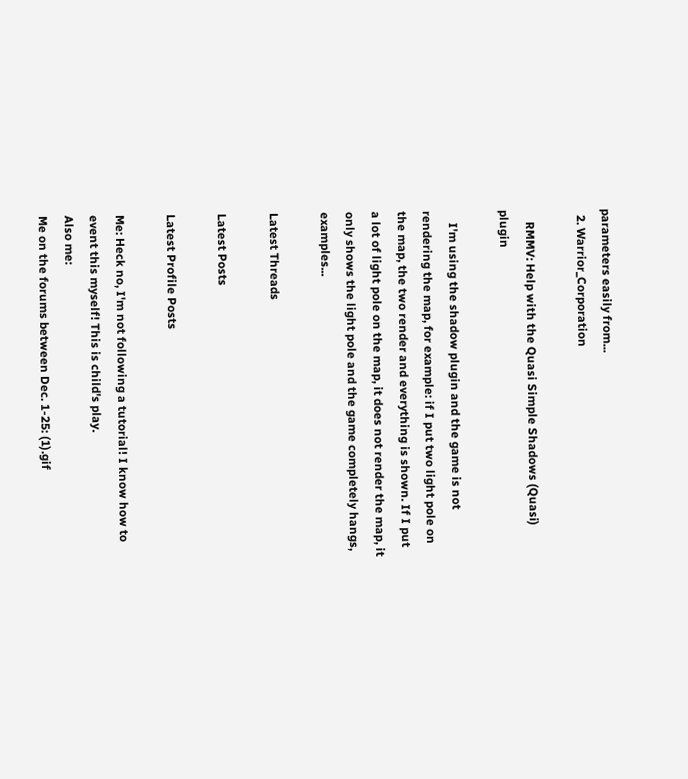parameters easily from...
  2. Warrior_Corporation

    RMMV: Help with the Quasi Simple Shadows (Quasi) plugin

    I'm using the shadow plugin and the game is not rendering the map, for example: if I put two light pole on the map, the two render and everything is shown. If I put a lot of light pole on the map, it does not render the map, it only shows the light pole and the game completely hangs, examples...

Latest Threads

Latest Posts

Latest Profile Posts

Me: Heck no, I'm not following a tutorial! I know how to event this myself! This is child's play.
Also me:
Me on the forums between Dec. 1-25: (1).gif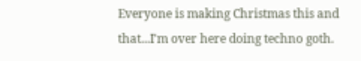Everyone is making Christmas this and that...I'm over here doing techno goth.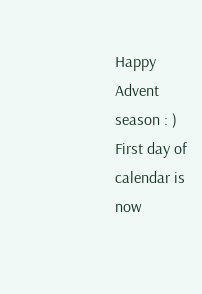Happy Advent season : ) First day of calendar is now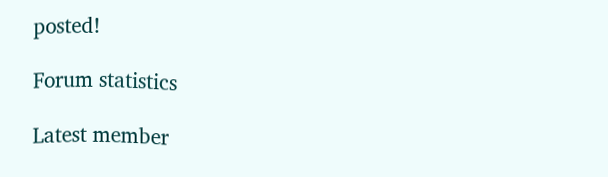posted!

Forum statistics

Latest member